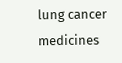lung cancer medicines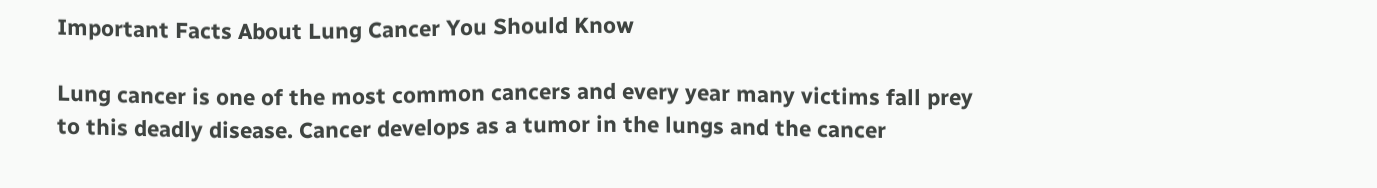Important Facts About Lung Cancer You Should Know

Lung cancer is one of the most common cancers and every year many victims fall prey to this deadly disease. Cancer develops as a tumor in the lungs and the cancer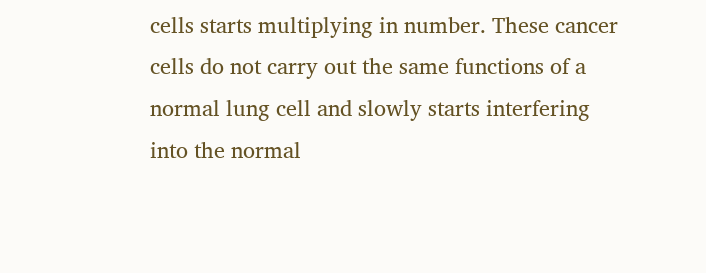cells starts multiplying in number. These cancer cells do not carry out the same functions of a normal lung cell and slowly starts interfering into the normal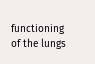functioning of the lungs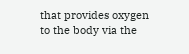that provides oxygen to the body via the